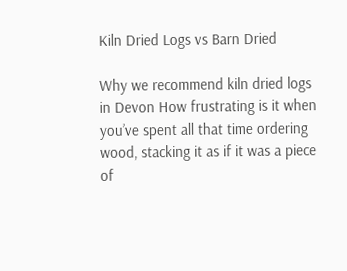Kiln Dried Logs vs Barn Dried

Why we recommend kiln dried logs in Devon How frustrating is it when you’ve spent all that time ordering wood, stacking it as if it was a piece of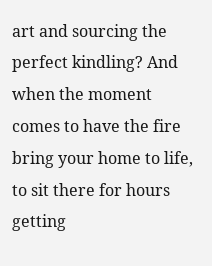art and sourcing the perfect kindling? And when the moment comes to have the fire bring your home to life, to sit there for hours getting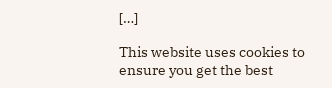[…]

This website uses cookies to ensure you get the best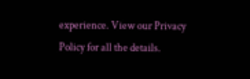experience. View our Privacy Policy for all the details.